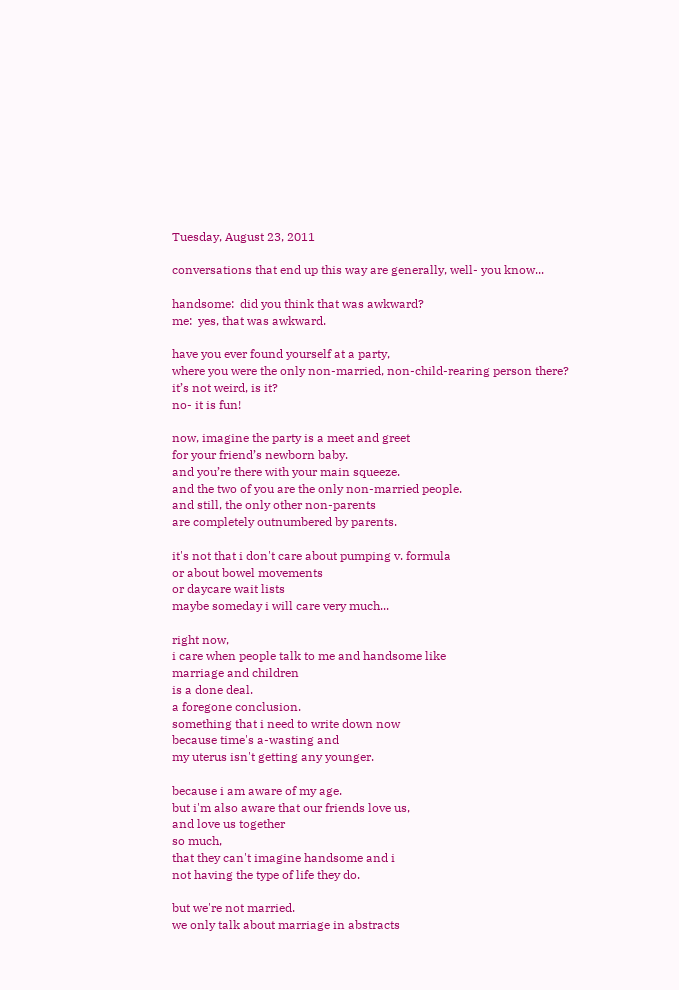Tuesday, August 23, 2011

conversations that end up this way are generally, well- you know...

handsome:  did you think that was awkward?
me:  yes, that was awkward.

have you ever found yourself at a party,
where you were the only non-married, non-child-rearing person there?
it’s not weird, is it?
no- it is fun!

now, imagine the party is a meet and greet
for your friend’s newborn baby.
and you’re there with your main squeeze.
and the two of you are the only non-married people.
and still, the only other non-parents
are completely outnumbered by parents.

it's not that i don't care about pumping v. formula
or about bowel movements
or daycare wait lists
maybe someday i will care very much...

right now,
i care when people talk to me and handsome like
marriage and children
is a done deal.
a foregone conclusion.
something that i need to write down now
because time's a-wasting and
my uterus isn't getting any younger.

because i am aware of my age.
but i'm also aware that our friends love us,
and love us together
so much,
that they can't imagine handsome and i
not having the type of life they do.

but we're not married.
we only talk about marriage in abstracts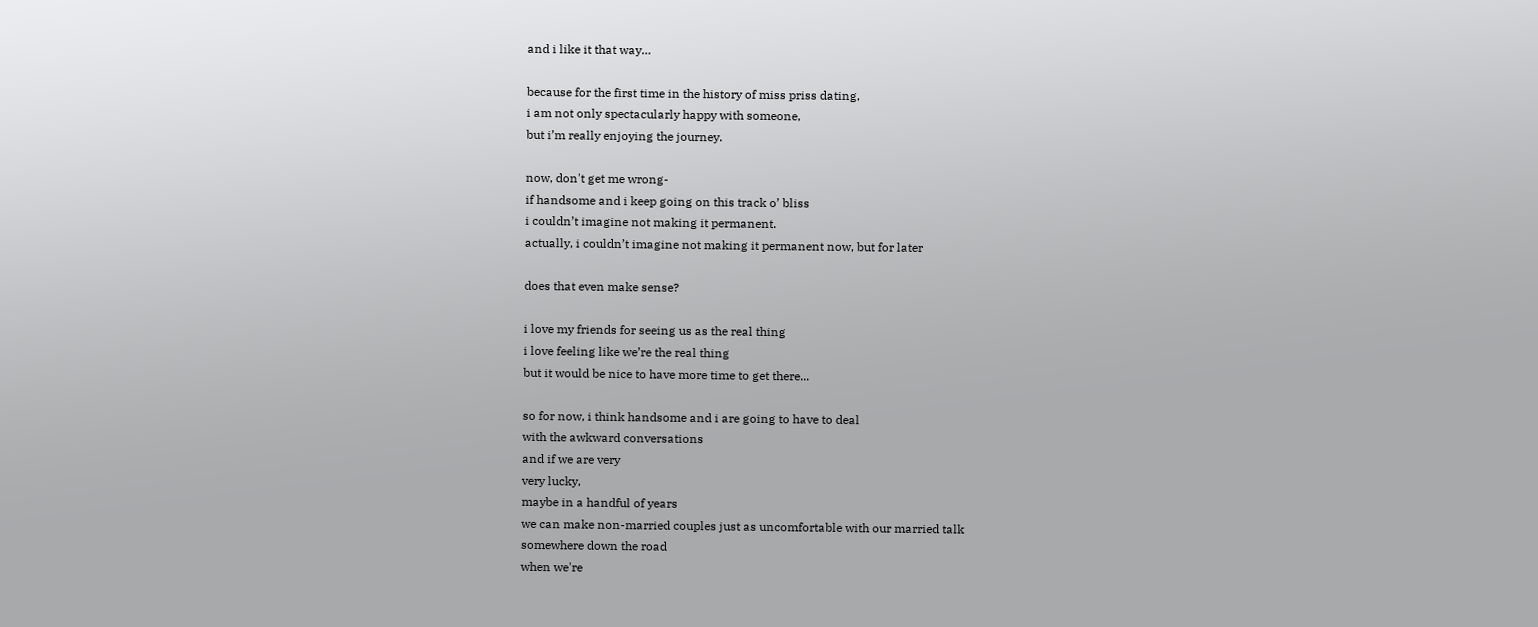and i like it that way…

because for the first time in the history of miss priss dating,
i am not only spectacularly happy with someone,
but i’m really enjoying the journey.

now, don't get me wrong-
if handsome and i keep going on this track o’ bliss
i couldn’t imagine not making it permanent.
actually, i couldn’t imagine not making it permanent now, but for later

does that even make sense?

i love my friends for seeing us as the real thing
i love feeling like we’re the real thing
but it would be nice to have more time to get there...

so for now, i think handsome and i are going to have to deal
with the awkward conversations
and if we are very
very lucky,
maybe in a handful of years
we can make non-married couples just as uncomfortable with our married talk
somewhere down the road
when we're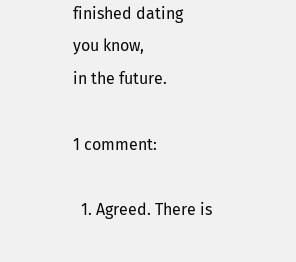finished dating
you know,
in the future.

1 comment:

  1. Agreed. There is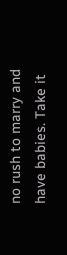no rush to marry and have babies. Take it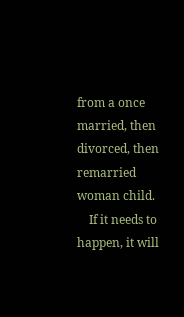from a once married, then divorced, then remarried woman child.
    If it needs to happen, it will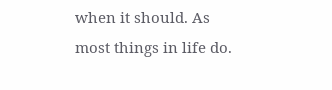when it should. As most things in life do.